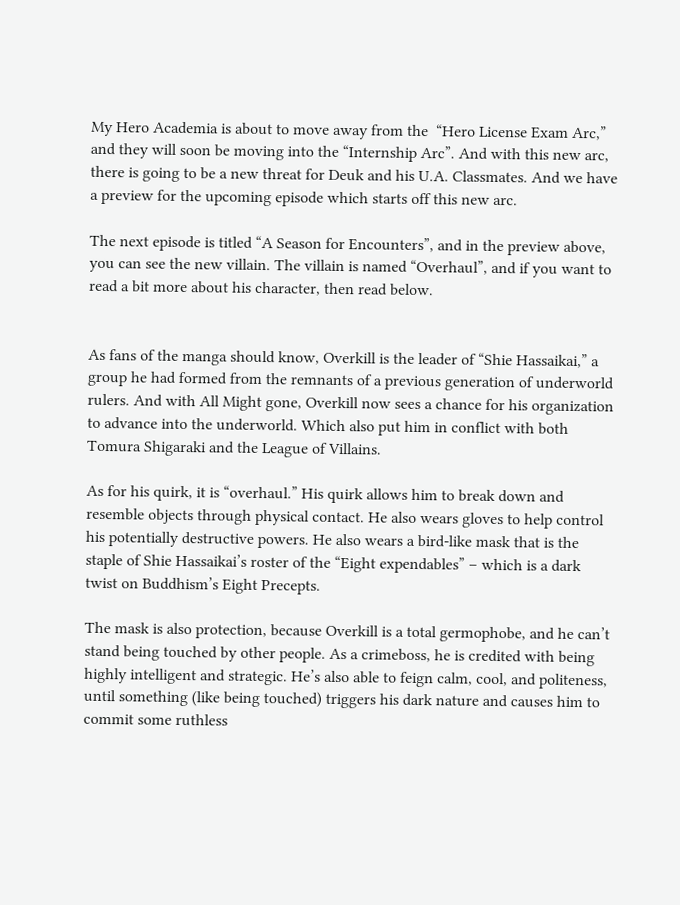My Hero Academia is about to move away from the  “Hero License Exam Arc,” and they will soon be moving into the “Internship Arc”. And with this new arc, there is going to be a new threat for Deuk and his U.A. Classmates. And we have a preview for the upcoming episode which starts off this new arc.

The next episode is titled “A Season for Encounters”, and in the preview above, you can see the new villain. The villain is named “Overhaul”, and if you want to read a bit more about his character, then read below.


As fans of the manga should know, Overkill is the leader of “Shie Hassaikai,” a group he had formed from the remnants of a previous generation of underworld rulers. And with All Might gone, Overkill now sees a chance for his organization to advance into the underworld. Which also put him in conflict with both Tomura Shigaraki and the League of Villains.

As for his quirk, it is “overhaul.” His quirk allows him to break down and resemble objects through physical contact. He also wears gloves to help control his potentially destructive powers. He also wears a bird-like mask that is the staple of Shie Hassaikai’s roster of the “Eight expendables” – which is a dark twist on Buddhism’s Eight Precepts.

The mask is also protection, because Overkill is a total germophobe, and he can’t stand being touched by other people. As a crimeboss, he is credited with being highly intelligent and strategic. He’s also able to feign calm, cool, and politeness, until something (like being touched) triggers his dark nature and causes him to commit some ruthless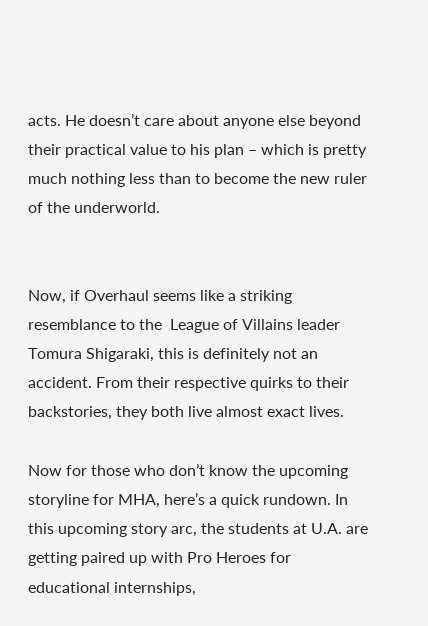acts. He doesn’t care about anyone else beyond their practical value to his plan – which is pretty much nothing less than to become the new ruler of the underworld.


Now, if Overhaul seems like a striking resemblance to the  League of Villains leader Tomura Shigaraki, this is definitely not an accident. From their respective quirks to their backstories, they both live almost exact lives.

Now for those who don’t know the upcoming storyline for MHA, here’s a quick rundown. In this upcoming story arc, the students at U.A. are getting paired up with Pro Heroes for educational internships,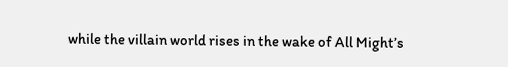while the villain world rises in the wake of All Might’s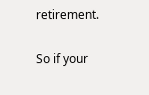retirement.

So if your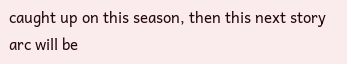caught up on this season, then this next story arc will be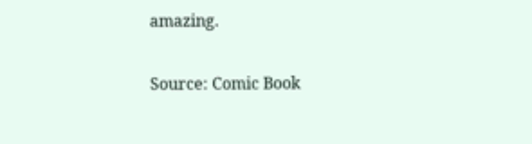amazing.

Source: Comic Book